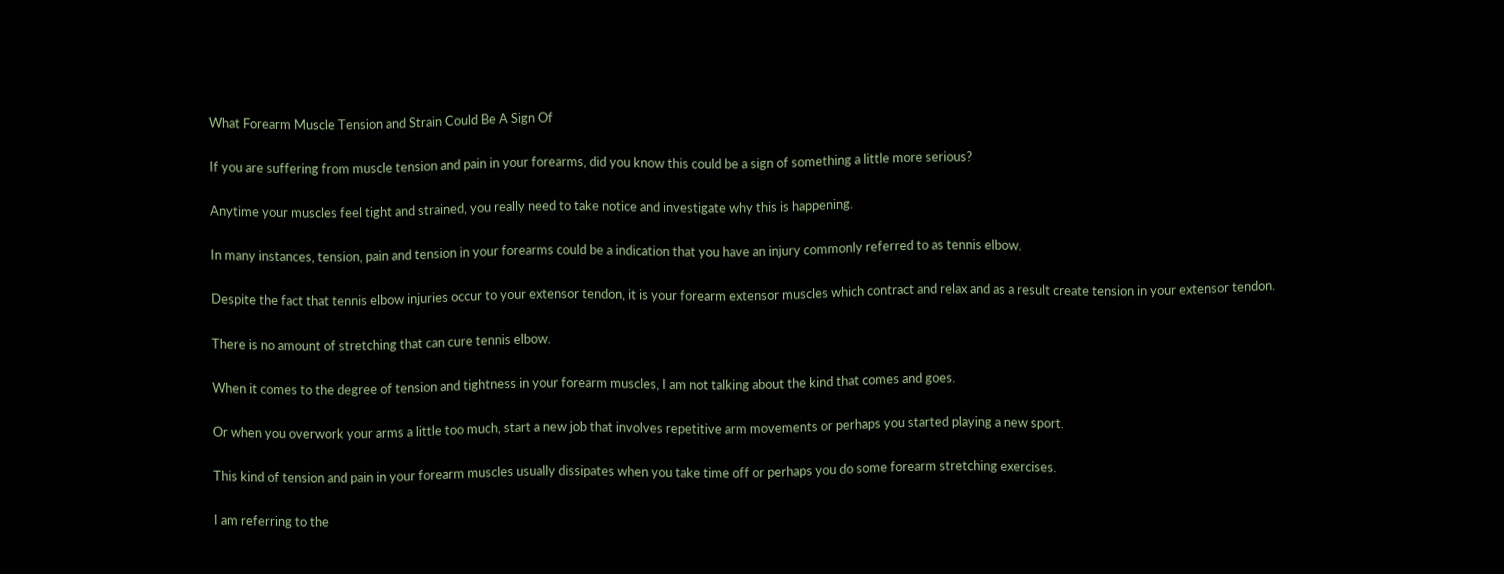What Forearm Muscle Tension and Strain Could Be A Sign Of

If you are suffering from muscle tension and pain in your forearms, did you know this could be a sign of something a little more serious?

Anytime your muscles feel tight and strained, you really need to take notice and investigate why this is happening.

In many instances, tension, pain and tension in your forearms could be a indication that you have an injury commonly referred to as tennis elbow.

Despite the fact that tennis elbow injuries occur to your extensor tendon, it is your forearm extensor muscles which contract and relax and as a result create tension in your extensor tendon.

There is no amount of stretching that can cure tennis elbow.

When it comes to the degree of tension and tightness in your forearm muscles, I am not talking about the kind that comes and goes.

Or when you overwork your arms a little too much, start a new job that involves repetitive arm movements or perhaps you started playing a new sport.

This kind of tension and pain in your forearm muscles usually dissipates when you take time off or perhaps you do some forearm stretching exercises.

I am referring to the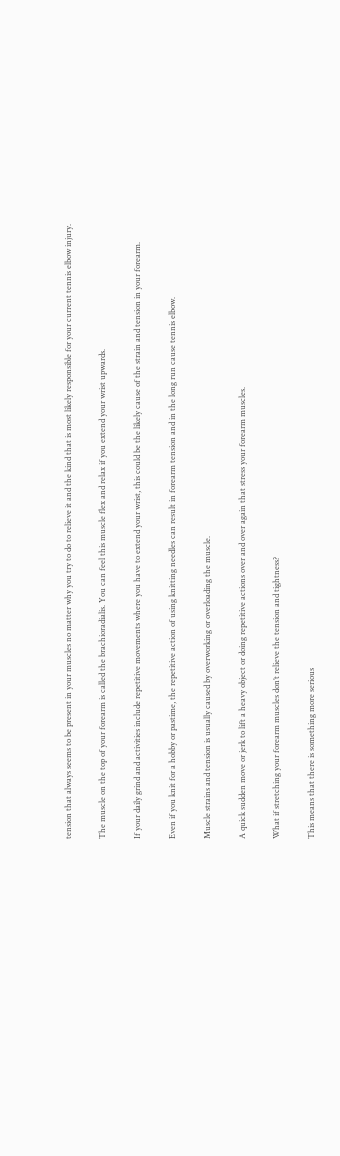tension that always seems to be present in your muscles no matter why you try to do to relieve it and the kind that is most likely responsible for your current tennis elbow injury.

The muscle on the top of your forearm is called the brachioradialis. You can feel this muscle flex and relax if you extend your wrist upwards.

If your daily grind and activities include repetitive movements where you have to extend your wrist, this could be the likely cause of the strain and tension in your forearm.

Even if you knit for a hobby or pastime, the repetitive action of using knitting needles can result in forearm tension and in the long run cause tennis elbow.

Muscle strains and tension is usually caused by overworking or overloading the muscle.

A quick sudden move or jerk to lift a heavy object or doing repetitive actions over and over again that stress your forearm muscles.

What if stretching your forearm muscles don’t relieve the tension and tightness?

This means that there is something more serious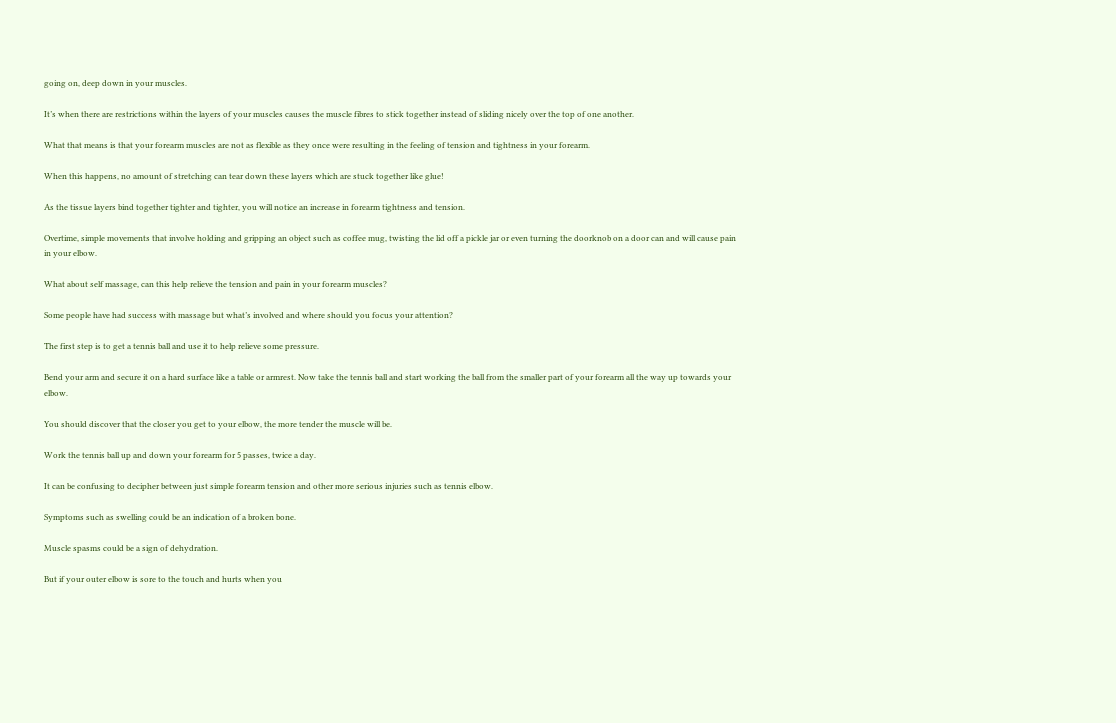going on, deep down in your muscles.

It’s when there are restrictions within the layers of your muscles causes the muscle fibres to stick together instead of sliding nicely over the top of one another.

What that means is that your forearm muscles are not as flexible as they once were resulting in the feeling of tension and tightness in your forearm.

When this happens, no amount of stretching can tear down these layers which are stuck together like glue!

As the tissue layers bind together tighter and tighter, you will notice an increase in forearm tightness and tension.

Overtime, simple movements that involve holding and gripping an object such as coffee mug, twisting the lid off a pickle jar or even turning the doorknob on a door can and will cause pain in your elbow.

What about self massage, can this help relieve the tension and pain in your forearm muscles?

Some people have had success with massage but what’s involved and where should you focus your attention?

The first step is to get a tennis ball and use it to help relieve some pressure.

Bend your arm and secure it on a hard surface like a table or armrest. Now take the tennis ball and start working the ball from the smaller part of your forearm all the way up towards your elbow.

You should discover that the closer you get to your elbow, the more tender the muscle will be.

Work the tennis ball up and down your forearm for 5 passes, twice a day.

It can be confusing to decipher between just simple forearm tension and other more serious injuries such as tennis elbow.

Symptoms such as swelling could be an indication of a broken bone.

Muscle spasms could be a sign of dehydration.

But if your outer elbow is sore to the touch and hurts when you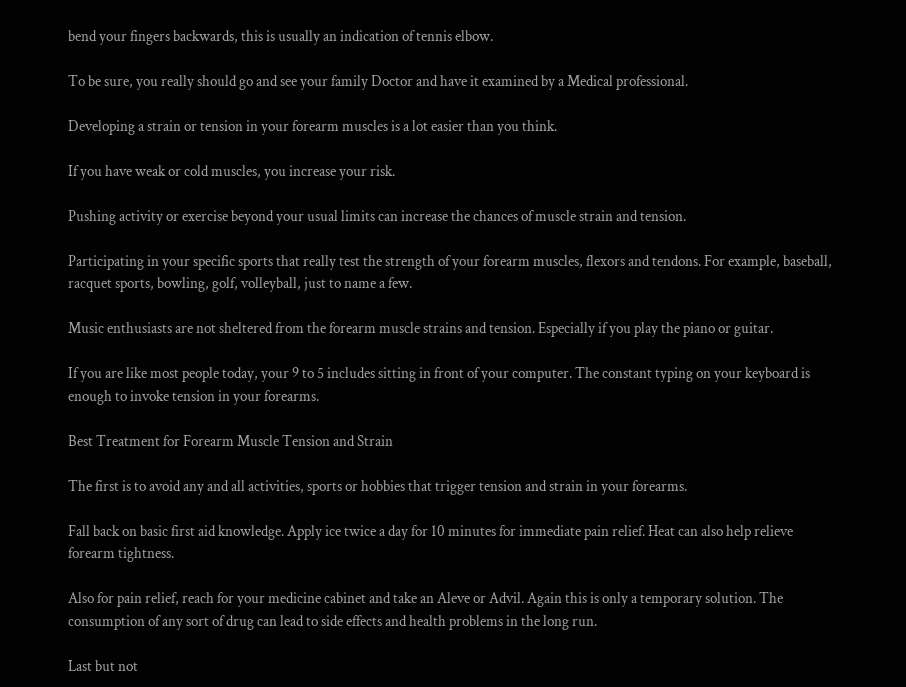bend your fingers backwards, this is usually an indication of tennis elbow.

To be sure, you really should go and see your family Doctor and have it examined by a Medical professional.

Developing a strain or tension in your forearm muscles is a lot easier than you think.

If you have weak or cold muscles, you increase your risk.

Pushing activity or exercise beyond your usual limits can increase the chances of muscle strain and tension.

Participating in your specific sports that really test the strength of your forearm muscles, flexors and tendons. For example, baseball, racquet sports, bowling, golf, volleyball, just to name a few.

Music enthusiasts are not sheltered from the forearm muscle strains and tension. Especially if you play the piano or guitar.

If you are like most people today, your 9 to 5 includes sitting in front of your computer. The constant typing on your keyboard is enough to invoke tension in your forearms.

Best Treatment for Forearm Muscle Tension and Strain

The first is to avoid any and all activities, sports or hobbies that trigger tension and strain in your forearms.

Fall back on basic first aid knowledge. Apply ice twice a day for 10 minutes for immediate pain relief. Heat can also help relieve forearm tightness.

Also for pain relief, reach for your medicine cabinet and take an Aleve or Advil. Again this is only a temporary solution. The consumption of any sort of drug can lead to side effects and health problems in the long run.

Last but not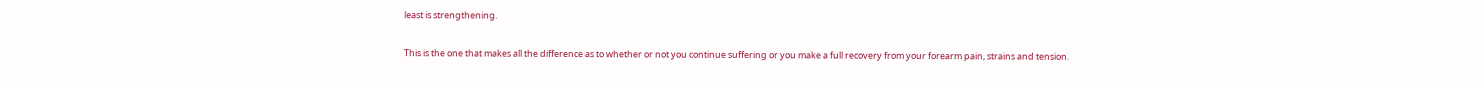least is strengthening.

This is the one that makes all the difference as to whether or not you continue suffering or you make a full recovery from your forearm pain, strains and tension.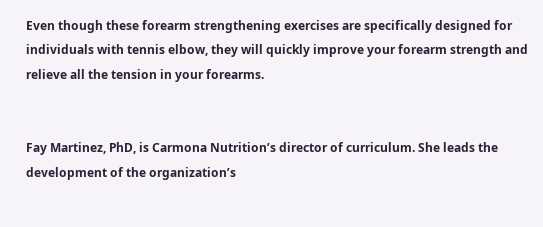Even though these forearm strengthening exercises are specifically designed for individuals with tennis elbow, they will quickly improve your forearm strength and relieve all the tension in your forearms.


Fay Martinez, PhD, is Carmona Nutrition’s director of curriculum. She leads the development of the organization’s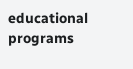educational programs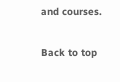and courses.

Back to top